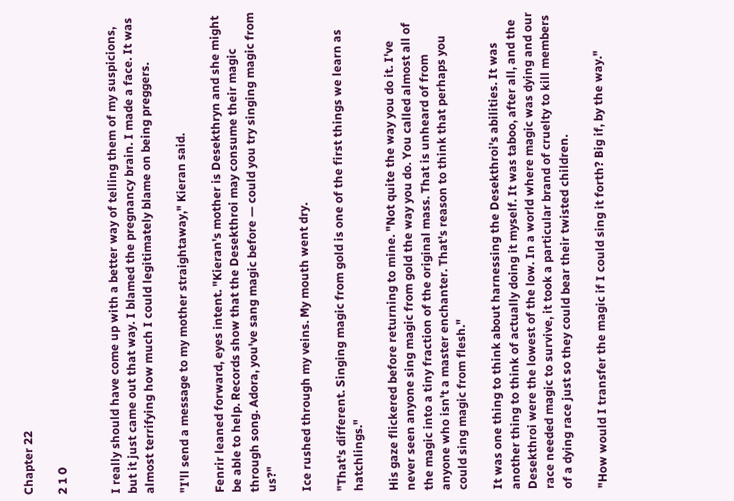Chapter 22

2 1 0


I really should have come up with a better way of telling them of my suspicions, but it just came out that way. I blamed the pregnancy brain. I made a face. It was almost terrifying how much I could legitimately blame on being preggers.

"I'll send a message to my mother straightaway," Kieran said.

Fenrir leaned forward, eyes intent. "Kieran's mother is Desekthryn and she might be able to help. Records show that the Desekthroi may consume their magic through song. Adora, you've sang magic before — could you try singing magic from us?"

Ice rushed through my veins. My mouth went dry.

"That's different. Singing magic from gold is one of the first things we learn as hatchlings."

His gaze flickered before returning to mine. "Not quite the way you do it. I've never seen anyone sing magic from gold the way you do. You called almost all of the magic into a tiny fraction of the original mass. That is unheard of from anyone who isn't a master enchanter. That's reason to think that perhaps you could sing magic from flesh."

It was one thing to think about harnessing the Desekthroi's abilities. It was another thing to think of actually doing it myself. It was taboo, after all, and the Desekthroi were the lowest of the low. In a world where magic was dying and our race needed magic to survive, it took a particular brand of cruelty to kill members of a dying race just so they could bear their twisted children.

"How would I transfer the magic if I could sing it forth? Big if, by the way."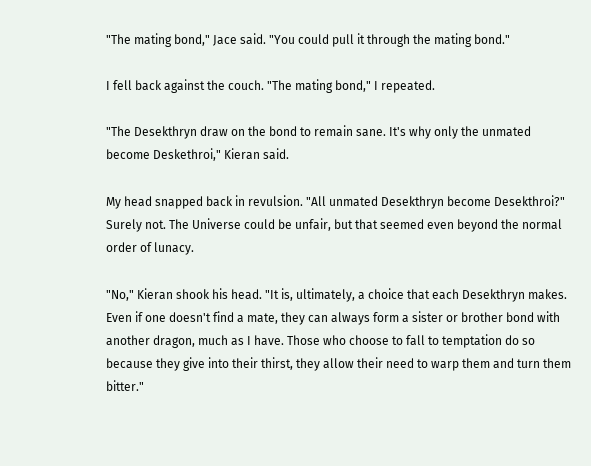"The mating bond," Jace said. "You could pull it through the mating bond."

I fell back against the couch. "The mating bond," I repeated.

"The Desekthryn draw on the bond to remain sane. It's why only the unmated become Deskethroi," Kieran said.

My head snapped back in revulsion. "All unmated Desekthryn become Desekthroi?" Surely not. The Universe could be unfair, but that seemed even beyond the normal order of lunacy.

"No," Kieran shook his head. "It is, ultimately, a choice that each Desekthryn makes. Even if one doesn't find a mate, they can always form a sister or brother bond with another dragon, much as I have. Those who choose to fall to temptation do so because they give into their thirst, they allow their need to warp them and turn them bitter."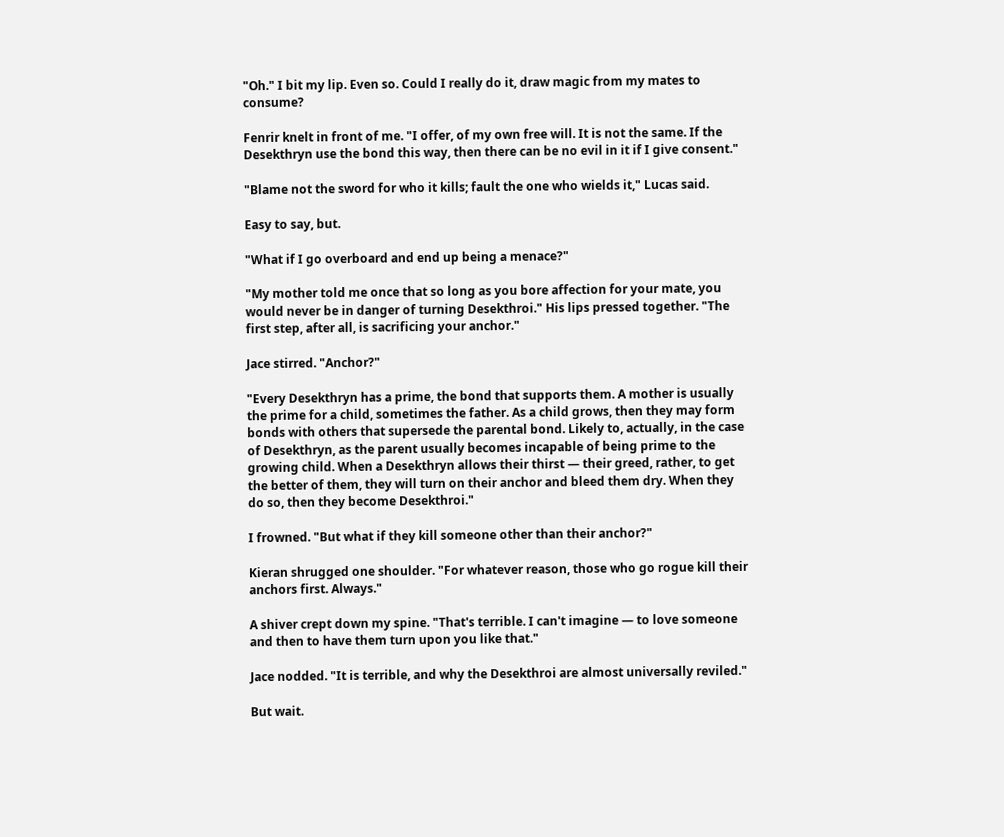"Oh." I bit my lip. Even so. Could I really do it, draw magic from my mates to consume?

Fenrir knelt in front of me. "I offer, of my own free will. It is not the same. If the Desekthryn use the bond this way, then there can be no evil in it if I give consent."

"Blame not the sword for who it kills; fault the one who wields it," Lucas said.

Easy to say, but.

"What if I go overboard and end up being a menace?"

"My mother told me once that so long as you bore affection for your mate, you would never be in danger of turning Desekthroi." His lips pressed together. "The first step, after all, is sacrificing your anchor."

Jace stirred. "Anchor?"

"Every Desekthryn has a prime, the bond that supports them. A mother is usually the prime for a child, sometimes the father. As a child grows, then they may form bonds with others that supersede the parental bond. Likely to, actually, in the case of Desekthryn, as the parent usually becomes incapable of being prime to the growing child. When a Desekthryn allows their thirst — their greed, rather, to get the better of them, they will turn on their anchor and bleed them dry. When they do so, then they become Desekthroi."

I frowned. "But what if they kill someone other than their anchor?"

Kieran shrugged one shoulder. "For whatever reason, those who go rogue kill their anchors first. Always."

A shiver crept down my spine. "That's terrible. I can't imagine — to love someone and then to have them turn upon you like that."

Jace nodded. "It is terrible, and why the Desekthroi are almost universally reviled."

But wait.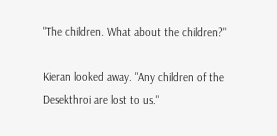"The children. What about the children?"

Kieran looked away. "Any children of the Desekthroi are lost to us."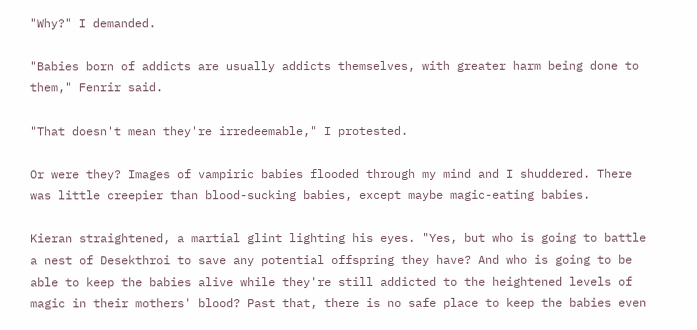"Why?" I demanded.

"Babies born of addicts are usually addicts themselves, with greater harm being done to them," Fenrir said.

"That doesn't mean they're irredeemable," I protested.

Or were they? Images of vampiric babies flooded through my mind and I shuddered. There was little creepier than blood-sucking babies, except maybe magic-eating babies.

Kieran straightened, a martial glint lighting his eyes. "Yes, but who is going to battle a nest of Desekthroi to save any potential offspring they have? And who is going to be able to keep the babies alive while they're still addicted to the heightened levels of magic in their mothers' blood? Past that, there is no safe place to keep the babies even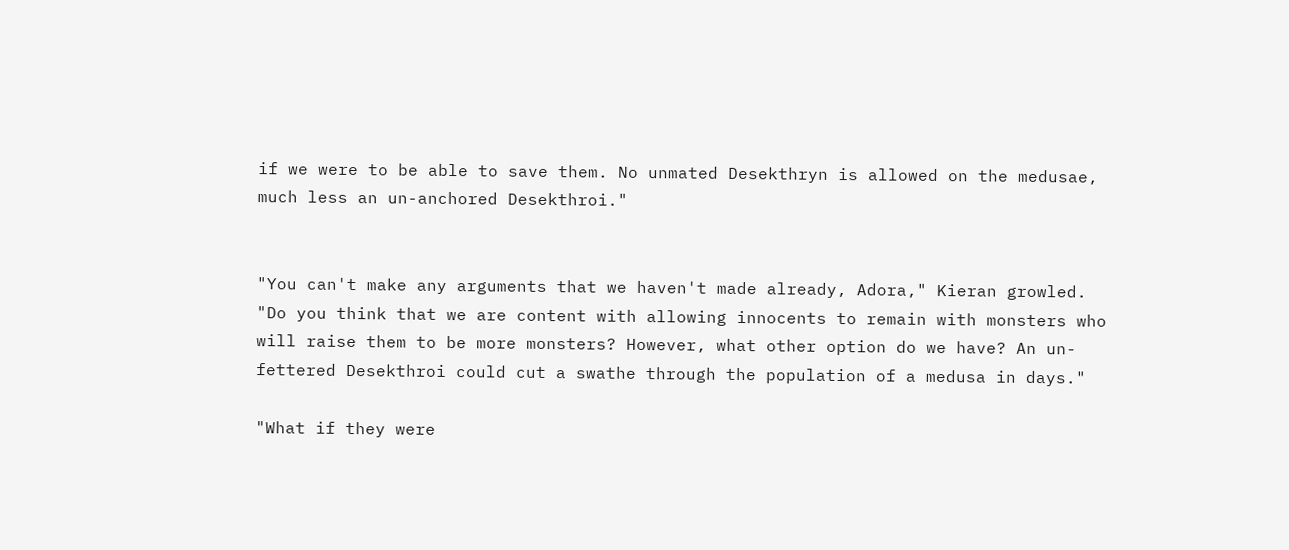if we were to be able to save them. No unmated Desekthryn is allowed on the medusae, much less an un-anchored Desekthroi."


"You can't make any arguments that we haven't made already, Adora," Kieran growled. "Do you think that we are content with allowing innocents to remain with monsters who will raise them to be more monsters? However, what other option do we have? An un-fettered Desekthroi could cut a swathe through the population of a medusa in days."

"What if they were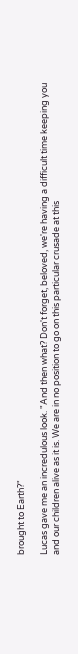brought to Earth?"

Lucas gave me an incredulous look. "And then what? Don't forget, beloved, we're having a difficult time keeping you and our children alive as it is. We are in no position to go on this particular crusade at this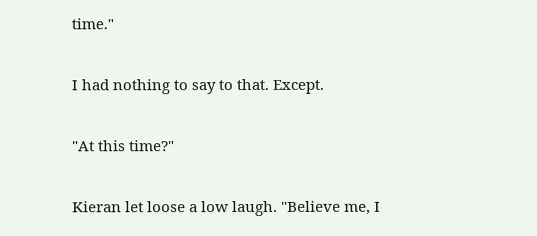time."

I had nothing to say to that. Except.

"At this time?"

Kieran let loose a low laugh. "Believe me, I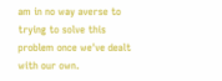am in no way averse to trying to solve this problem once we've dealt with our own.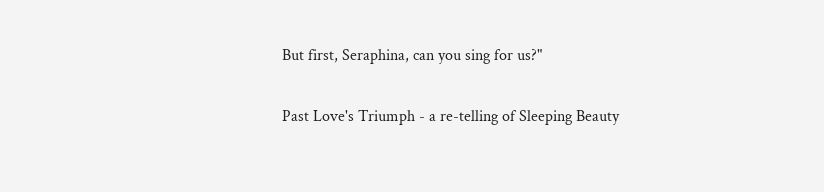But first, Seraphina, can you sing for us?"

Past Love's Triumph - a re-telling of Sleeping Beauty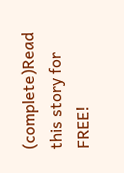(complete)Read this story for FREE!